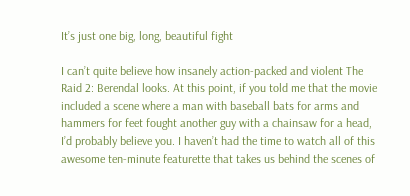It’s just one big, long, beautiful fight

I can’t quite believe how insanely action-packed and violent The Raid 2: Berendal looks. At this point, if you told me that the movie included a scene where a man with baseball bats for arms and hammers for feet fought another guy with a chainsaw for a head, I’d probably believe you. I haven’t had the time to watch all of this awesome ten-minute featurette that takes us behind the scenes of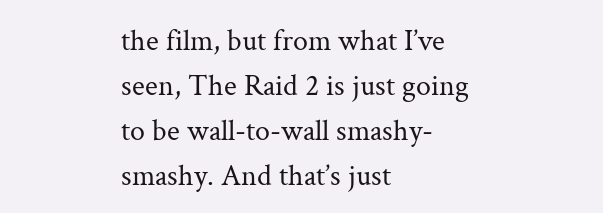the film, but from what I’ve seen, The Raid 2 is just going to be wall-to-wall smashy-smashy. And that’s just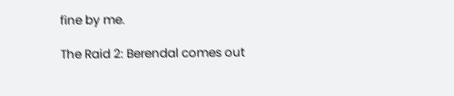fine by me.

The Raid 2: Berendal comes out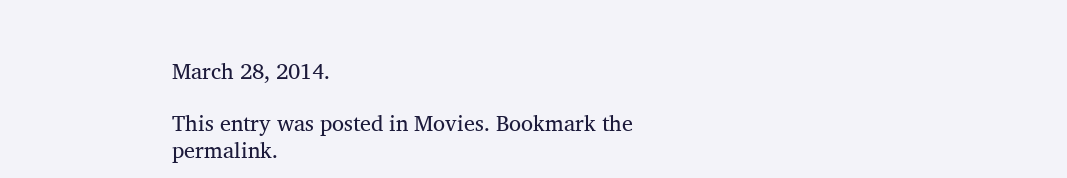March 28, 2014.

This entry was posted in Movies. Bookmark the permalink.